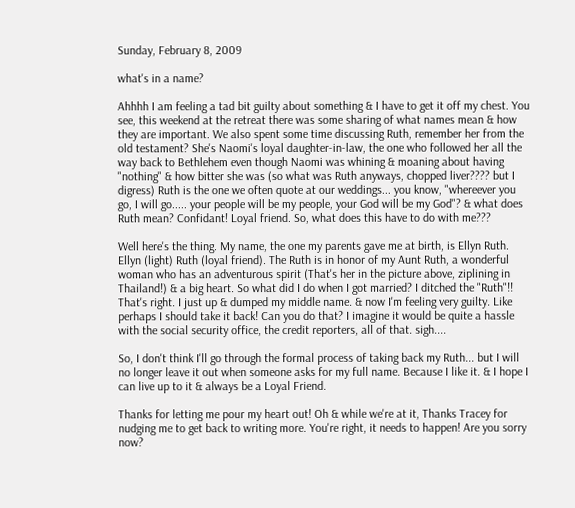Sunday, February 8, 2009

what's in a name?

Ahhhh I am feeling a tad bit guilty about something & I have to get it off my chest. You see, this weekend at the retreat there was some sharing of what names mean & how they are important. We also spent some time discussing Ruth, remember her from the old testament? She's Naomi's loyal daughter-in-law, the one who followed her all the way back to Bethlehem even though Naomi was whining & moaning about having "nothing" & how bitter she was (so what was Ruth anyways, chopped liver???? but I digress) Ruth is the one we often quote at our weddings... you know, "whereever you go, I will go..... your people will be my people, your God will be my God"? & what does Ruth mean? Confidant! Loyal friend. So, what does this have to do with me???

Well here's the thing. My name, the one my parents gave me at birth, is Ellyn Ruth. Ellyn (light) Ruth (loyal friend). The Ruth is in honor of my Aunt Ruth, a wonderful woman who has an adventurous spirit (That's her in the picture above, ziplining in Thailand!) & a big heart. So what did I do when I got married? I ditched the "Ruth"!! That's right. I just up & dumped my middle name. & now I'm feeling very guilty. Like perhaps I should take it back! Can you do that? I imagine it would be quite a hassle with the social security office, the credit reporters, all of that. sigh....

So, I don't think I'll go through the formal process of taking back my Ruth... but I will no longer leave it out when someone asks for my full name. Because I like it. & I hope I can live up to it & always be a Loyal Friend.

Thanks for letting me pour my heart out! Oh & while we're at it, Thanks Tracey for nudging me to get back to writing more. You're right, it needs to happen! Are you sorry now?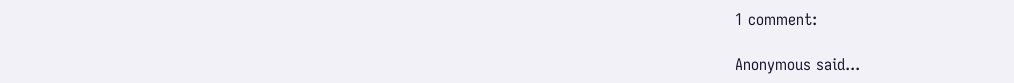1 comment:

Anonymous said...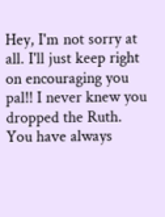Hey, I'm not sorry at all. I'll just keep right on encouraging you pal!! I never knew you dropped the Ruth. You have always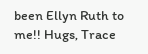been Ellyn Ruth to me!! Hugs, Trace